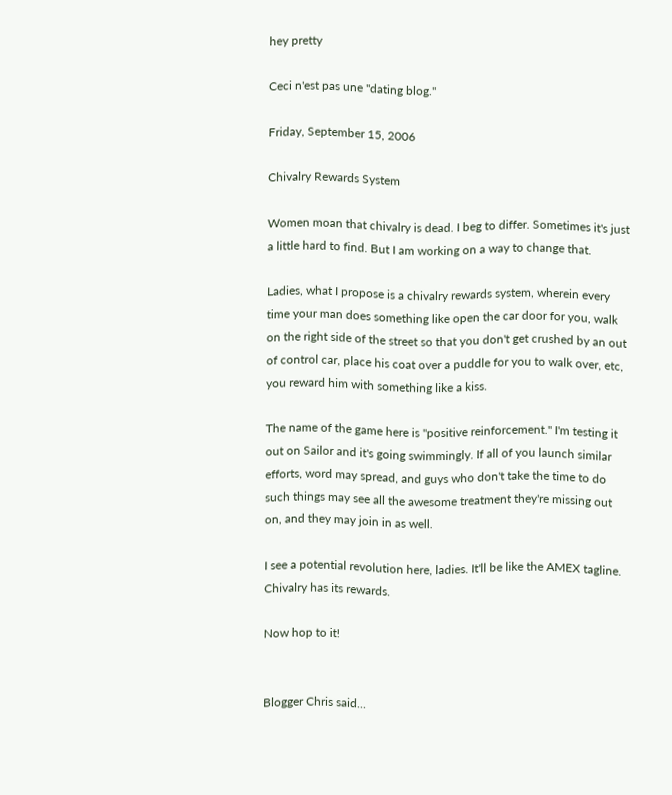hey pretty

Ceci n'est pas une "dating blog."

Friday, September 15, 2006

Chivalry Rewards System

Women moan that chivalry is dead. I beg to differ. Sometimes it's just a little hard to find. But I am working on a way to change that.

Ladies, what I propose is a chivalry rewards system, wherein every time your man does something like open the car door for you, walk on the right side of the street so that you don't get crushed by an out of control car, place his coat over a puddle for you to walk over, etc, you reward him with something like a kiss.

The name of the game here is "positive reinforcement." I'm testing it out on Sailor and it's going swimmingly. If all of you launch similar efforts, word may spread, and guys who don't take the time to do such things may see all the awesome treatment they're missing out on, and they may join in as well.

I see a potential revolution here, ladies. It'll be like the AMEX tagline. Chivalry has its rewards.

Now hop to it!


Blogger Chris said...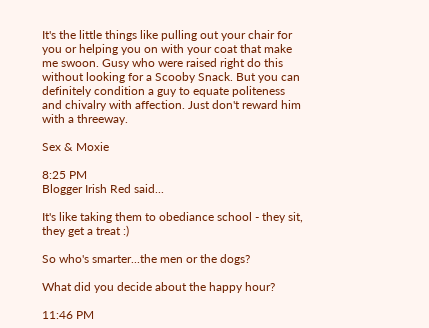It's the little things like pulling out your chair for you or helping you on with your coat that make me swoon. Gusy who were raised right do this without looking for a Scooby Snack. But you can definitely condition a guy to equate politeness and chivalry with affection. Just don't reward him with a threeway.

Sex & Moxie

8:25 PM
Blogger Irish Red said...

It's like taking them to obediance school - they sit, they get a treat :)

So who's smarter...the men or the dogs?

What did you decide about the happy hour?

11:46 PM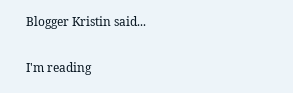Blogger Kristin said...

I'm reading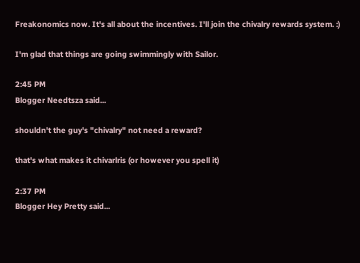Freakonomics now. It's all about the incentives. I'll join the chivalry rewards system. :)

I'm glad that things are going swimmingly with Sailor.

2:45 PM
Blogger Needtsza said...

shouldn't the guy's "chivalry" not need a reward?

that's what makes it chivarlris (or however you spell it)

2:37 PM
Blogger Hey Pretty said...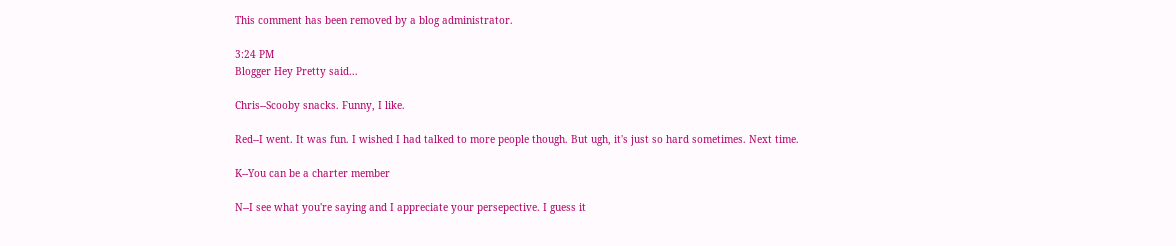This comment has been removed by a blog administrator.

3:24 PM
Blogger Hey Pretty said...

Chris--Scooby snacks. Funny, I like.

Red--I went. It was fun. I wished I had talked to more people though. But ugh, it's just so hard sometimes. Next time.

K--You can be a charter member

N--I see what you're saying and I appreciate your persepective. I guess it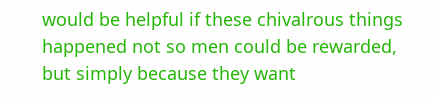would be helpful if these chivalrous things happened not so men could be rewarded, but simply because they want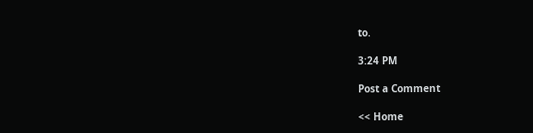to.

3:24 PM

Post a Comment

<< Home